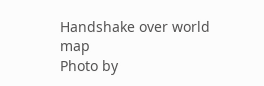Handshake over world map
Photo by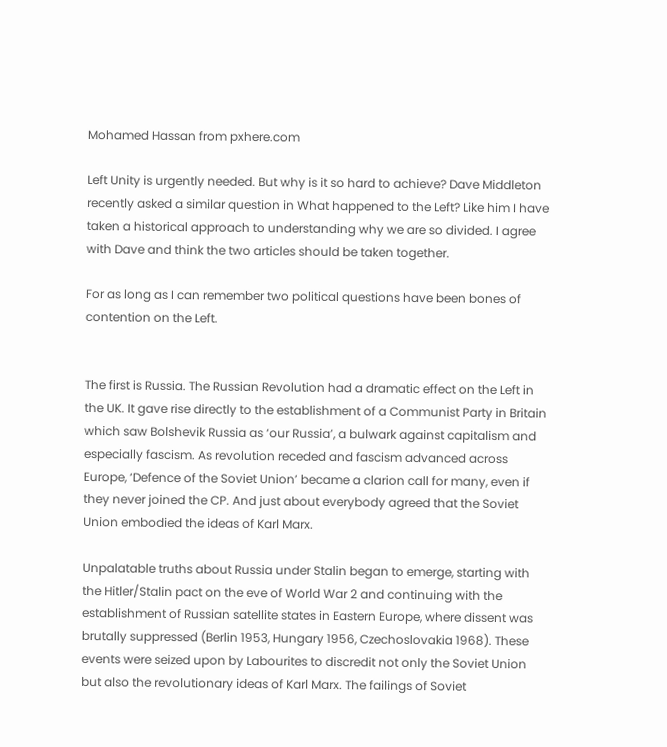Mohamed Hassan from pxhere.com

Left Unity is urgently needed. But why is it so hard to achieve? Dave Middleton recently asked a similar question in What happened to the Left? Like him I have taken a historical approach to understanding why we are so divided. I agree with Dave and think the two articles should be taken together.

For as long as I can remember two political questions have been bones of contention on the Left.


The first is Russia. The Russian Revolution had a dramatic effect on the Left in the UK. It gave rise directly to the establishment of a Communist Party in Britain which saw Bolshevik Russia as ‘our Russia’, a bulwark against capitalism and especially fascism. As revolution receded and fascism advanced across Europe, ‘Defence of the Soviet Union’ became a clarion call for many, even if they never joined the CP. And just about everybody agreed that the Soviet Union embodied the ideas of Karl Marx.

Unpalatable truths about Russia under Stalin began to emerge, starting with the Hitler/Stalin pact on the eve of World War 2 and continuing with the establishment of Russian satellite states in Eastern Europe, where dissent was brutally suppressed (Berlin 1953, Hungary 1956, Czechoslovakia 1968). These events were seized upon by Labourites to discredit not only the Soviet Union but also the revolutionary ideas of Karl Marx. The failings of Soviet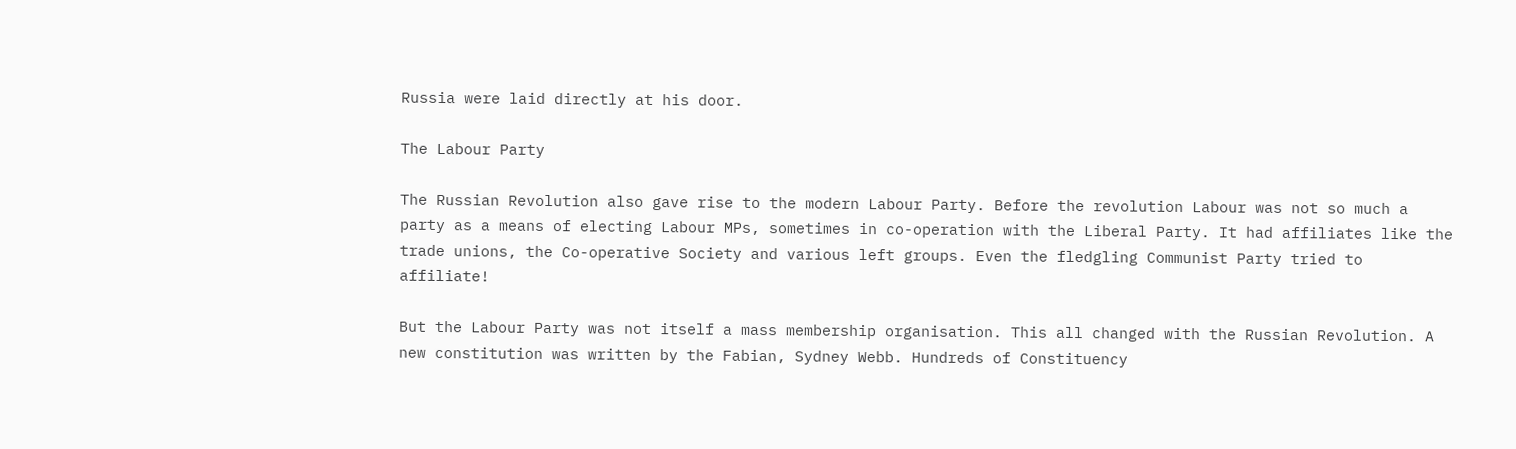Russia were laid directly at his door.

The Labour Party

The Russian Revolution also gave rise to the modern Labour Party. Before the revolution Labour was not so much a party as a means of electing Labour MPs, sometimes in co-operation with the Liberal Party. It had affiliates like the trade unions, the Co-operative Society and various left groups. Even the fledgling Communist Party tried to affiliate!

But the Labour Party was not itself a mass membership organisation. This all changed with the Russian Revolution. A new constitution was written by the Fabian, Sydney Webb. Hundreds of Constituency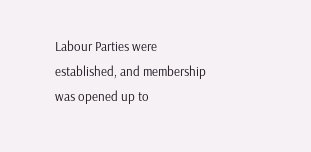Labour Parties were established, and membership was opened up to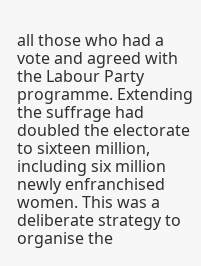all those who had a vote and agreed with the Labour Party programme. Extending the suffrage had doubled the electorate to sixteen million, including six million newly enfranchised women. This was a deliberate strategy to organise the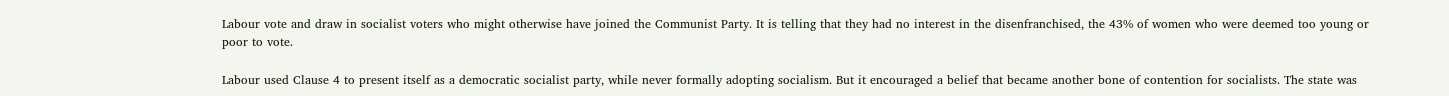Labour vote and draw in socialist voters who might otherwise have joined the Communist Party. It is telling that they had no interest in the disenfranchised, the 43% of women who were deemed too young or poor to vote.

Labour used Clause 4 to present itself as a democratic socialist party, while never formally adopting socialism. But it encouraged a belief that became another bone of contention for socialists. The state was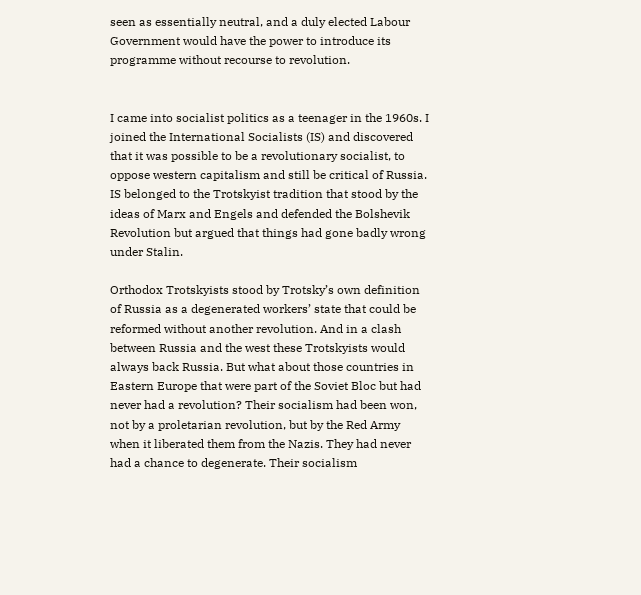seen as essentially neutral, and a duly elected Labour Government would have the power to introduce its programme without recourse to revolution.


I came into socialist politics as a teenager in the 1960s. I joined the International Socialists (IS) and discovered that it was possible to be a revolutionary socialist, to oppose western capitalism and still be critical of Russia. IS belonged to the Trotskyist tradition that stood by the ideas of Marx and Engels and defended the Bolshevik Revolution but argued that things had gone badly wrong under Stalin.

Orthodox Trotskyists stood by Trotsky’s own definition of Russia as a degenerated workers’ state that could be reformed without another revolution. And in a clash between Russia and the west these Trotskyists would always back Russia. But what about those countries in Eastern Europe that were part of the Soviet Bloc but had never had a revolution? Their socialism had been won, not by a proletarian revolution, but by the Red Army when it liberated them from the Nazis. They had never had a chance to degenerate. Their socialism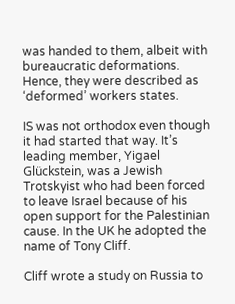was handed to them, albeit with bureaucratic deformations. Hence, they were described as ‘deformed’ workers states.

IS was not orthodox even though it had started that way. It’s leading member, Yigael Glückstein, was a Jewish Trotskyist who had been forced to leave Israel because of his open support for the Palestinian cause. In the UK he adopted the name of Tony Cliff.

Cliff wrote a study on Russia to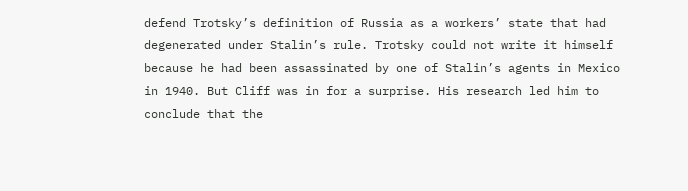defend Trotsky’s definition of Russia as a workers’ state that had degenerated under Stalin’s rule. Trotsky could not write it himself because he had been assassinated by one of Stalin’s agents in Mexico in 1940. But Cliff was in for a surprise. His research led him to conclude that the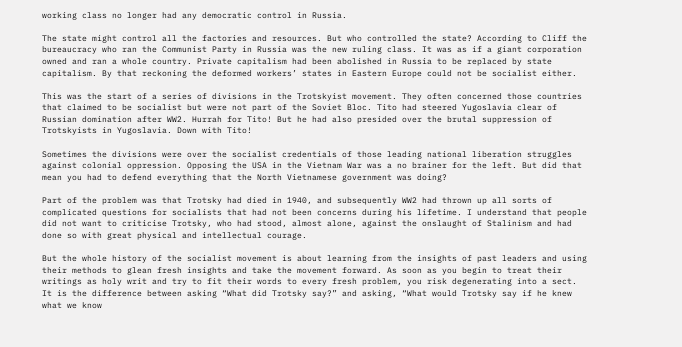working class no longer had any democratic control in Russia.

The state might control all the factories and resources. But who controlled the state? According to Cliff the bureaucracy who ran the Communist Party in Russia was the new ruling class. It was as if a giant corporation owned and ran a whole country. Private capitalism had been abolished in Russia to be replaced by state capitalism. By that reckoning the deformed workers’ states in Eastern Europe could not be socialist either.

This was the start of a series of divisions in the Trotskyist movement. They often concerned those countries that claimed to be socialist but were not part of the Soviet Bloc. Tito had steered Yugoslavia clear of Russian domination after WW2. Hurrah for Tito! But he had also presided over the brutal suppression of Trotskyists in Yugoslavia. Down with Tito!

Sometimes the divisions were over the socialist credentials of those leading national liberation struggles against colonial oppression. Opposing the USA in the Vietnam War was a no brainer for the left. But did that mean you had to defend everything that the North Vietnamese government was doing?

Part of the problem was that Trotsky had died in 1940, and subsequently WW2 had thrown up all sorts of complicated questions for socialists that had not been concerns during his lifetime. I understand that people did not want to criticise Trotsky, who had stood, almost alone, against the onslaught of Stalinism and had done so with great physical and intellectual courage.

But the whole history of the socialist movement is about learning from the insights of past leaders and using their methods to glean fresh insights and take the movement forward. As soon as you begin to treat their writings as holy writ and try to fit their words to every fresh problem, you risk degenerating into a sect. It is the difference between asking “What did Trotsky say?” and asking, “What would Trotsky say if he knew what we know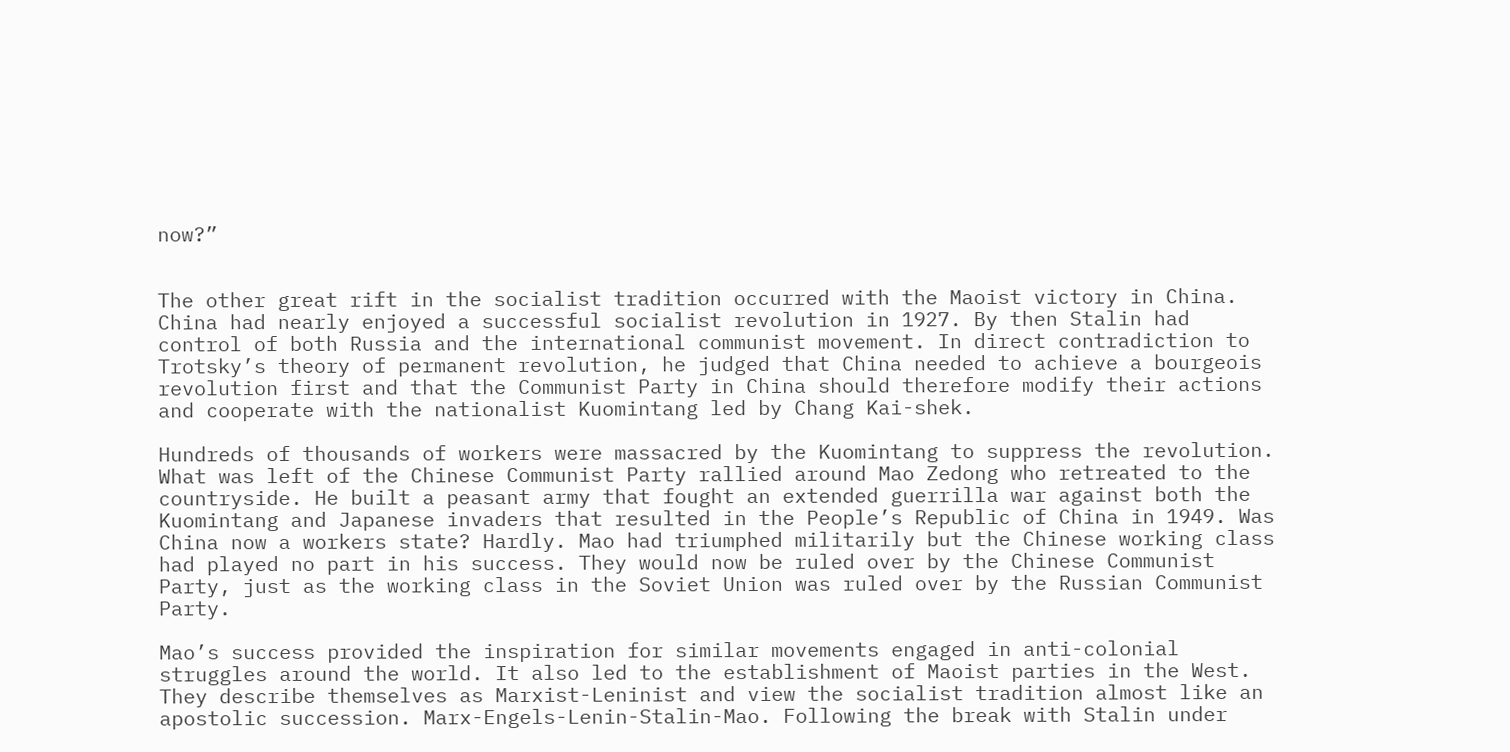now?”


The other great rift in the socialist tradition occurred with the Maoist victory in China. China had nearly enjoyed a successful socialist revolution in 1927. By then Stalin had control of both Russia and the international communist movement. In direct contradiction to Trotsky’s theory of permanent revolution, he judged that China needed to achieve a bourgeois revolution first and that the Communist Party in China should therefore modify their actions and cooperate with the nationalist Kuomintang led by Chang Kai-shek.

Hundreds of thousands of workers were massacred by the Kuomintang to suppress the revolution. What was left of the Chinese Communist Party rallied around Mao Zedong who retreated to the countryside. He built a peasant army that fought an extended guerrilla war against both the Kuomintang and Japanese invaders that resulted in the People’s Republic of China in 1949. Was China now a workers state? Hardly. Mao had triumphed militarily but the Chinese working class had played no part in his success. They would now be ruled over by the Chinese Communist Party, just as the working class in the Soviet Union was ruled over by the Russian Communist Party.

Mao’s success provided the inspiration for similar movements engaged in anti-colonial struggles around the world. It also led to the establishment of Maoist parties in the West. They describe themselves as Marxist-Leninist and view the socialist tradition almost like an apostolic succession. Marx-Engels-Lenin-Stalin-Mao. Following the break with Stalin under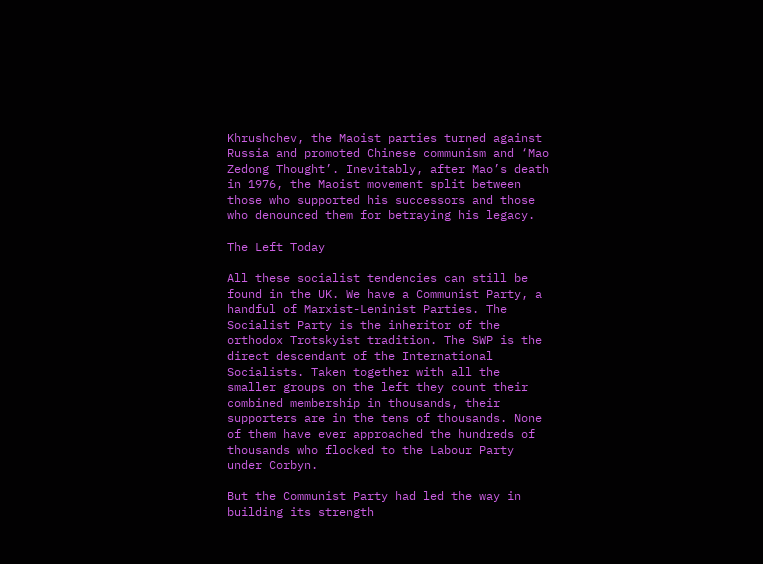Khrushchev, the Maoist parties turned against Russia and promoted Chinese communism and ‘Mao Zedong Thought’. Inevitably, after Mao’s death in 1976, the Maoist movement split between those who supported his successors and those who denounced them for betraying his legacy.

The Left Today

All these socialist tendencies can still be found in the UK. We have a Communist Party, a handful of Marxist-Leninist Parties. The Socialist Party is the inheritor of the orthodox Trotskyist tradition. The SWP is the direct descendant of the International Socialists. Taken together with all the smaller groups on the left they count their combined membership in thousands, their supporters are in the tens of thousands. None of them have ever approached the hundreds of thousands who flocked to the Labour Party under Corbyn.

But the Communist Party had led the way in building its strength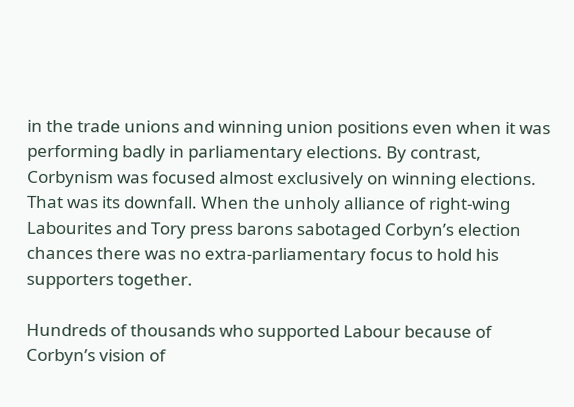in the trade unions and winning union positions even when it was performing badly in parliamentary elections. By contrast, Corbynism was focused almost exclusively on winning elections. That was its downfall. When the unholy alliance of right-wing Labourites and Tory press barons sabotaged Corbyn’s election chances there was no extra-parliamentary focus to hold his supporters together.

Hundreds of thousands who supported Labour because of Corbyn’s vision of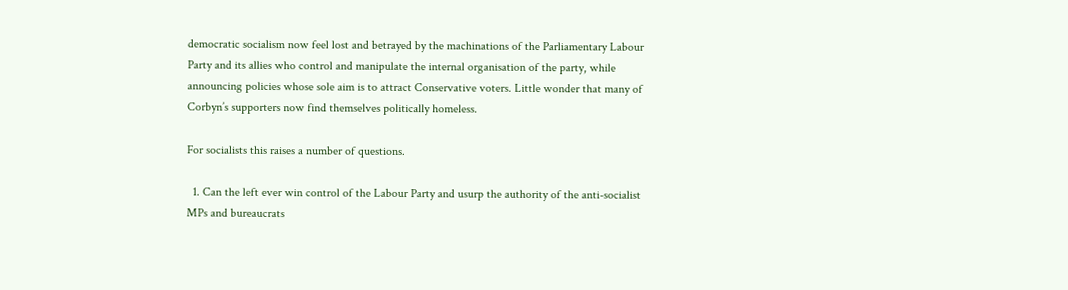democratic socialism now feel lost and betrayed by the machinations of the Parliamentary Labour Party and its allies who control and manipulate the internal organisation of the party, while announcing policies whose sole aim is to attract Conservative voters. Little wonder that many of Corbyn’s supporters now find themselves politically homeless.

For socialists this raises a number of questions.

  1. Can the left ever win control of the Labour Party and usurp the authority of the anti-socialist MPs and bureaucrats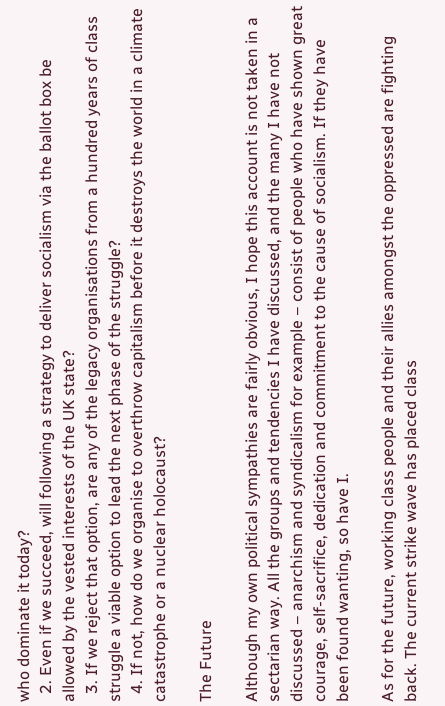who dominate it today?
  2. Even if we succeed, will following a strategy to deliver socialism via the ballot box be allowed by the vested interests of the UK state?
  3. If we reject that option, are any of the legacy organisations from a hundred years of class struggle a viable option to lead the next phase of the struggle?
  4. If not, how do we organise to overthrow capitalism before it destroys the world in a climate catastrophe or a nuclear holocaust?

The Future

Although my own political sympathies are fairly obvious, I hope this account is not taken in a sectarian way. All the groups and tendencies I have discussed, and the many I have not discussed – anarchism and syndicalism for example – consist of people who have shown great courage, self-sacrifice, dedication and commitment to the cause of socialism. If they have been found wanting, so have I.

As for the future, working class people and their allies amongst the oppressed are fighting back. The current strike wave has placed class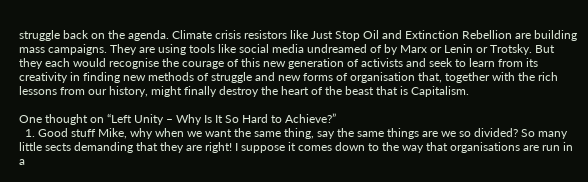struggle back on the agenda. Climate crisis resistors like Just Stop Oil and Extinction Rebellion are building mass campaigns. They are using tools like social media undreamed of by Marx or Lenin or Trotsky. But they each would recognise the courage of this new generation of activists and seek to learn from its creativity in finding new methods of struggle and new forms of organisation that, together with the rich lessons from our history, might finally destroy the heart of the beast that is Capitalism.

One thought on “Left Unity – Why Is It So Hard to Achieve?”
  1. Good stuff Mike, why when we want the same thing, say the same things are we so divided? So many little sects demanding that they are right! I suppose it comes down to the way that organisations are run in a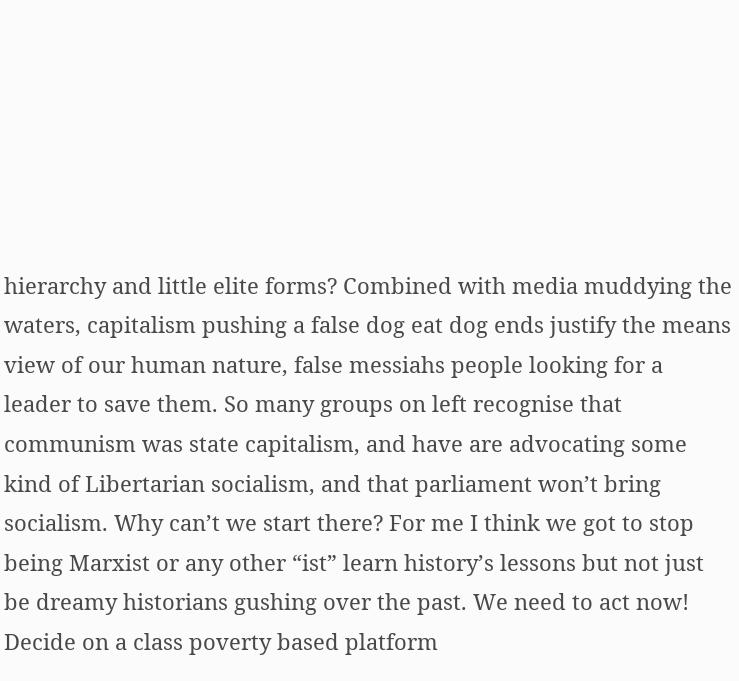hierarchy and little elite forms? Combined with media muddying the waters, capitalism pushing a false dog eat dog ends justify the means view of our human nature, false messiahs people looking for a leader to save them. So many groups on left recognise that communism was state capitalism, and have are advocating some kind of Libertarian socialism, and that parliament won’t bring socialism. Why can’t we start there? For me I think we got to stop being Marxist or any other “ist” learn history’s lessons but not just be dreamy historians gushing over the past. We need to act now! Decide on a class poverty based platform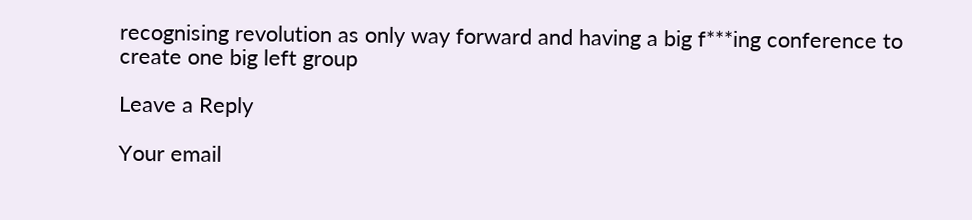recognising revolution as only way forward and having a big f***ing conference to create one big left group

Leave a Reply

Your email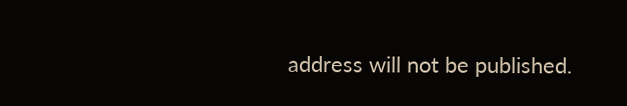address will not be published.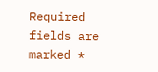Required fields are marked *